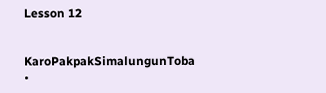Lesson 12


KaroPakpakSimalungunToba •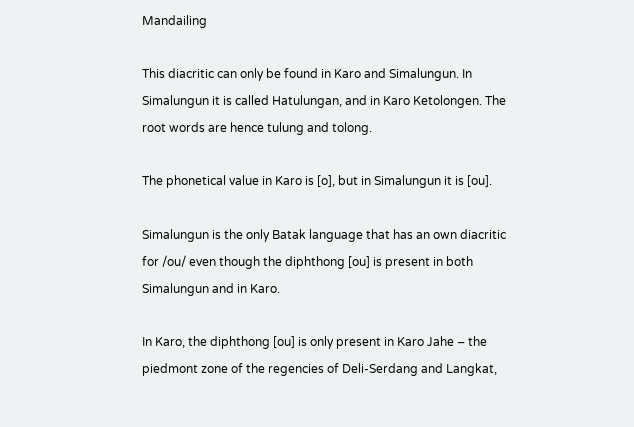Mandailing

This diacritic can only be found in Karo and Simalungun. In Simalungun it is called Hatulungan, and in Karo Ketolongen. The root words are hence tulung and tolong.

The phonetical value in Karo is [o], but in Simalungun it is [ou].

Simalungun is the only Batak language that has an own diacritic for /ou/ even though the diphthong [ou] is present in both Simalungun and in Karo.

In Karo, the diphthong [ou] is only present in Karo Jahe – the piedmont zone of the regencies of Deli-Serdang and Langkat,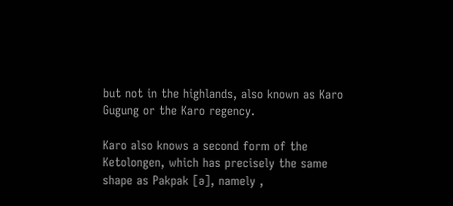but not in the highlands, also known as Karo Gugung or the Karo regency.

Karo also knows a second form of the Ketolongen, which has precisely the same shape as Pakpak [ǝ], namely ,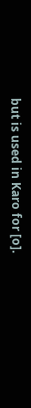but is used in Karo for [o].